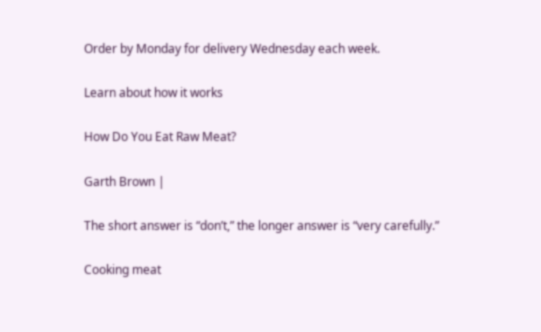Order by Monday for delivery Wednesday each week.

Learn about how it works

How Do You Eat Raw Meat?

Garth Brown |

The short answer is “don’t,” the longer answer is “very carefully.”

Cooking meat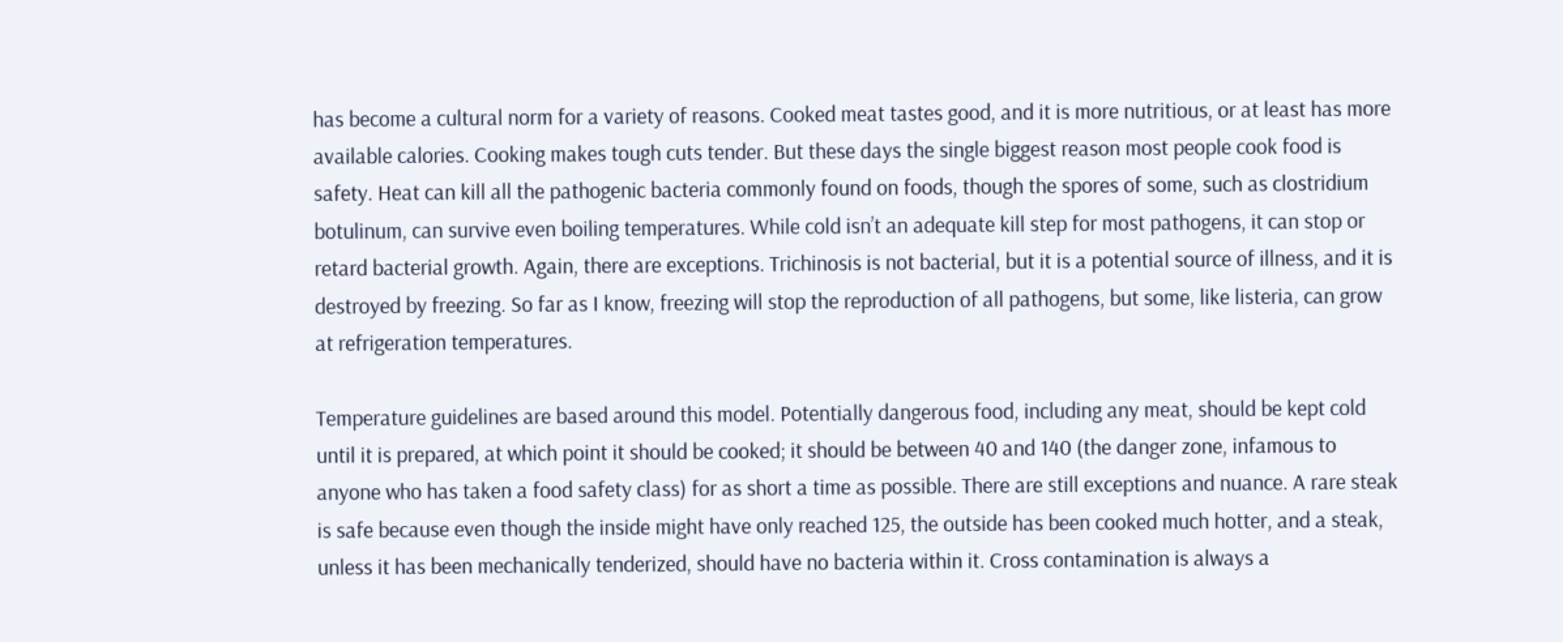has become a cultural norm for a variety of reasons. Cooked meat tastes good, and it is more nutritious, or at least has more available calories. Cooking makes tough cuts tender. But these days the single biggest reason most people cook food is safety. Heat can kill all the pathogenic bacteria commonly found on foods, though the spores of some, such as clostridium botulinum, can survive even boiling temperatures. While cold isn’t an adequate kill step for most pathogens, it can stop or retard bacterial growth. Again, there are exceptions. Trichinosis is not bacterial, but it is a potential source of illness, and it is destroyed by freezing. So far as I know, freezing will stop the reproduction of all pathogens, but some, like listeria, can grow at refrigeration temperatures.

Temperature guidelines are based around this model. Potentially dangerous food, including any meat, should be kept cold until it is prepared, at which point it should be cooked; it should be between 40 and 140 (the danger zone, infamous to anyone who has taken a food safety class) for as short a time as possible. There are still exceptions and nuance. A rare steak is safe because even though the inside might have only reached 125, the outside has been cooked much hotter, and a steak, unless it has been mechanically tenderized, should have no bacteria within it. Cross contamination is always a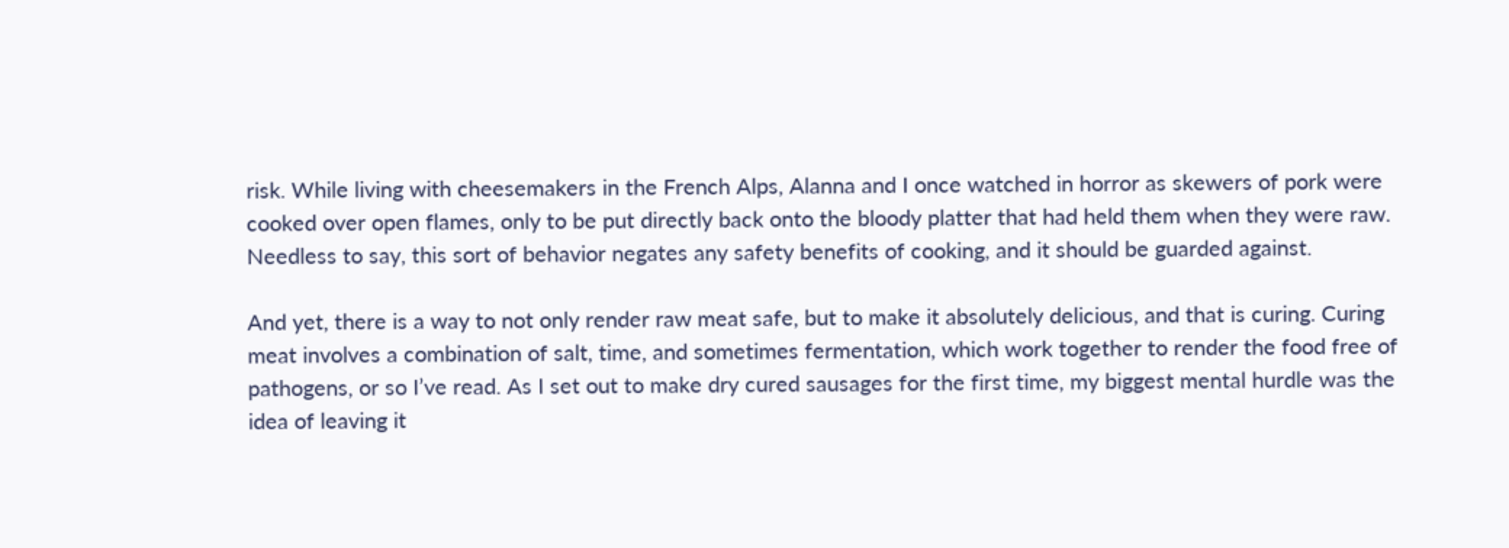risk. While living with cheesemakers in the French Alps, Alanna and I once watched in horror as skewers of pork were cooked over open flames, only to be put directly back onto the bloody platter that had held them when they were raw. Needless to say, this sort of behavior negates any safety benefits of cooking, and it should be guarded against.

And yet, there is a way to not only render raw meat safe, but to make it absolutely delicious, and that is curing. Curing meat involves a combination of salt, time, and sometimes fermentation, which work together to render the food free of pathogens, or so I’ve read. As I set out to make dry cured sausages for the first time, my biggest mental hurdle was the idea of leaving it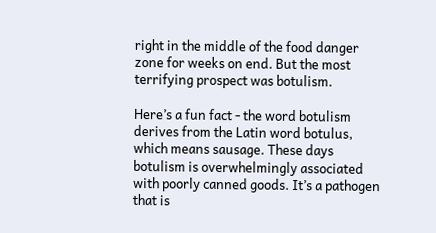right in the middle of the food danger zone for weeks on end. But the most terrifying prospect was botulism.

Here’s a fun fact - the word botulism derives from the Latin word botulus, which means sausage. These days botulism is overwhelmingly associated with poorly canned goods. It’s a pathogen that is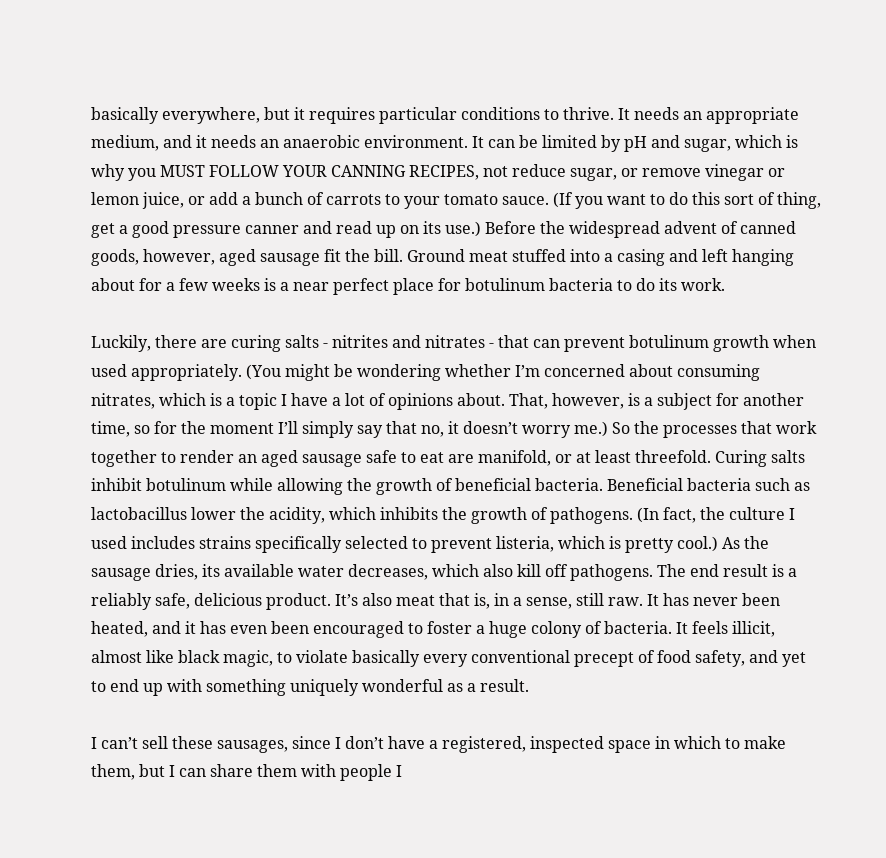basically everywhere, but it requires particular conditions to thrive. It needs an appropriate medium, and it needs an anaerobic environment. It can be limited by pH and sugar, which is why you MUST FOLLOW YOUR CANNING RECIPES, not reduce sugar, or remove vinegar or lemon juice, or add a bunch of carrots to your tomato sauce. (If you want to do this sort of thing, get a good pressure canner and read up on its use.) Before the widespread advent of canned goods, however, aged sausage fit the bill. Ground meat stuffed into a casing and left hanging about for a few weeks is a near perfect place for botulinum bacteria to do its work.

Luckily, there are curing salts - nitrites and nitrates - that can prevent botulinum growth when used appropriately. (You might be wondering whether I’m concerned about consuming nitrates, which is a topic I have a lot of opinions about. That, however, is a subject for another time, so for the moment I’ll simply say that no, it doesn’t worry me.) So the processes that work together to render an aged sausage safe to eat are manifold, or at least threefold. Curing salts inhibit botulinum while allowing the growth of beneficial bacteria. Beneficial bacteria such as lactobacillus lower the acidity, which inhibits the growth of pathogens. (In fact, the culture I used includes strains specifically selected to prevent listeria, which is pretty cool.) As the sausage dries, its available water decreases, which also kill off pathogens. The end result is a reliably safe, delicious product. It’s also meat that is, in a sense, still raw. It has never been heated, and it has even been encouraged to foster a huge colony of bacteria. It feels illicit, almost like black magic, to violate basically every conventional precept of food safety, and yet to end up with something uniquely wonderful as a result.

I can’t sell these sausages, since I don’t have a registered, inspected space in which to make them, but I can share them with people I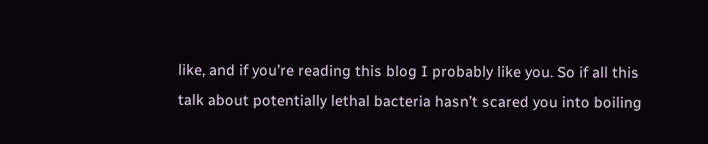like, and if you’re reading this blog I probably like you. So if all this talk about potentially lethal bacteria hasn’t scared you into boiling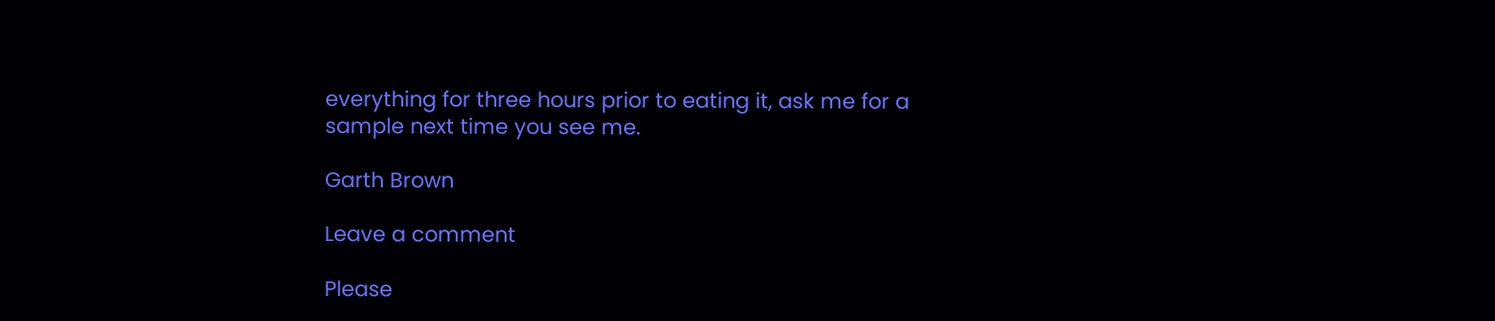everything for three hours prior to eating it, ask me for a sample next time you see me.

Garth Brown

Leave a comment

Please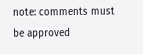note: comments must be approved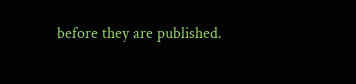before they are published.